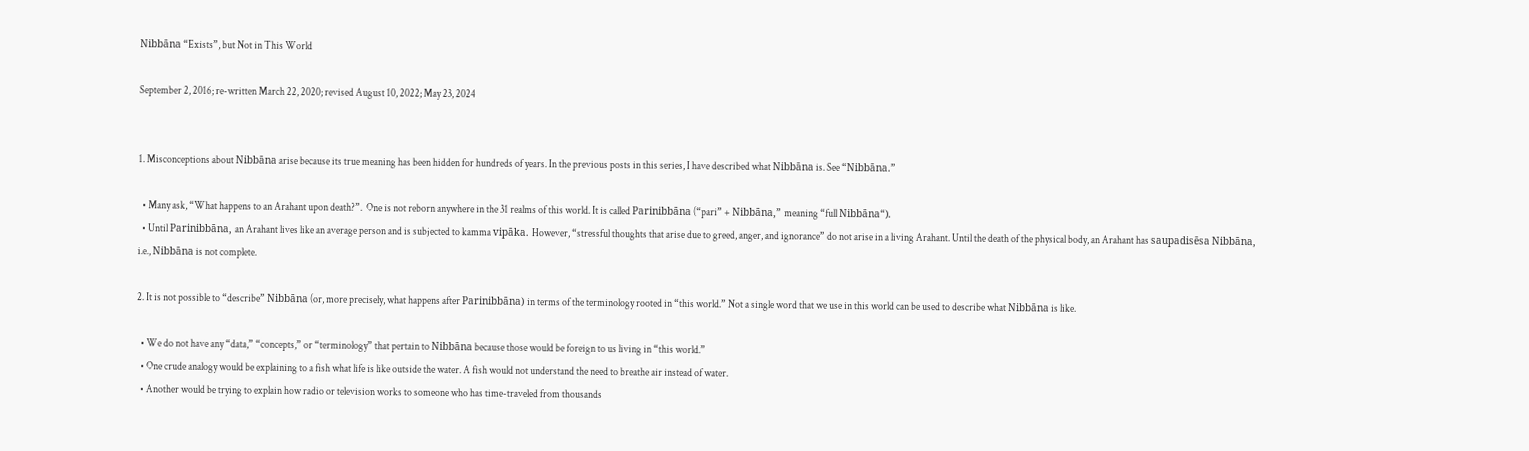Nibbāna “Exists”, but Not in This World

September 2, 2016; re-written March 22, 2020; revised August 10, 2022; May 23, 2024


1. Misconceptions about Nibbāna arise because its true meaning has been hidden for hundreds of years. In the previous posts in this series, I have described what Nibbāna is. See “Nibbāna.”

  • Many ask, “What happens to an Arahant upon death?”.  One is not reborn anywhere in the 31 realms of this world. It is called Parinibbāna (“pari” + Nibbāna,” meaning “full Nibbāna“).
  • Until Parinibbāna, an Arahant lives like an average person and is subjected to kamma vipāka. However, “stressful thoughts that arise due to greed, anger, and ignorance” do not arise in a living Arahant. Until the death of the physical body, an Arahant has saupadisēsa Nibbāna, i.e., Nibbāna is not complete.

2. It is not possible to “describe” Nibbāna (or, more precisely, what happens after Parinibbāna) in terms of the terminology rooted in “this world.” Not a single word that we use in this world can be used to describe what Nibbāna is like.

  • We do not have any “data,” “concepts,” or “terminology” that pertain to Nibbāna because those would be foreign to us living in “this world.”
  • One crude analogy would be explaining to a fish what life is like outside the water. A fish would not understand the need to breathe air instead of water.
  • Another would be trying to explain how radio or television works to someone who has time-traveled from thousands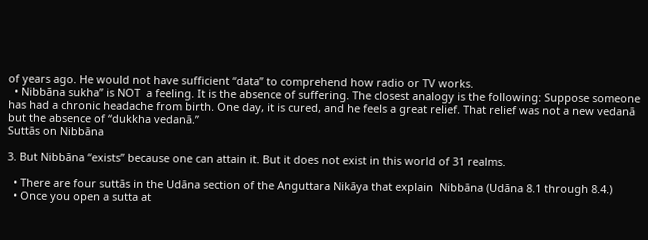of years ago. He would not have sufficient “data” to comprehend how radio or TV works.
  • Nibbāna sukha” is NOT  a feeling. It is the absence of suffering. The closest analogy is the following: Suppose someone has had a chronic headache from birth. One day, it is cured, and he feels a great relief. That relief was not a new vedanā but the absence of “dukkha vedanā.”
Suttās on Nibbāna

3. But Nibbāna “exists” because one can attain it. But it does not exist in this world of 31 realms.

  • There are four suttās in the Udāna section of the Anguttara Nikāya that explain  Nibbāna (Udāna 8.1 through 8.4.)
  • Once you open a sutta at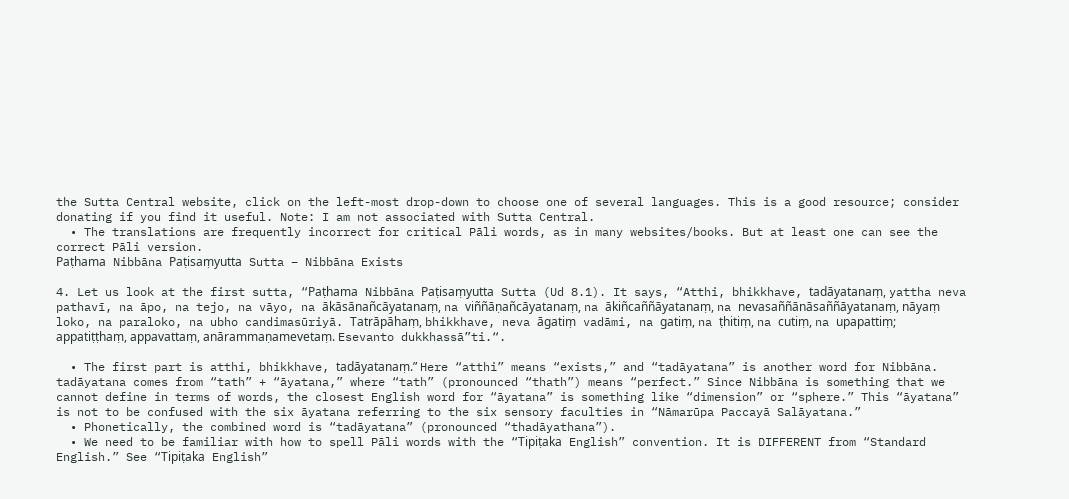the Sutta Central website, click on the left-most drop-down to choose one of several languages. This is a good resource; consider donating if you find it useful. Note: I am not associated with Sutta Central.
  • The translations are frequently incorrect for critical Pāli words, as in many websites/books. But at least one can see the correct Pāli version.
Paṭhama Nibbāna Paṭisaṃyutta Sutta – Nibbāna Exists

4. Let us look at the first sutta, “Paṭhama Nibbāna Paṭisaṃyutta Sutta (Ud 8.1). It says, “Atthi, bhikkhave, tadāyatanaṃ, yattha neva pathavī, na āpo, na tejo, na vāyo, na ākāsānañcāyatanaṃ, na viññāṇañcāyatanaṃ, na ākiñcaññāyatanaṃ, na nevasaññānāsaññāyatanaṃ, nāyaṃ loko, na paraloko, na ubho candimasūriyā. Tatrāpāhaṃ, bhikkhave, neva āgatiṃ vadāmi, na gatiṃ, na ṭhitiṃ, na cutiṃ, na upapattiṃ; appatiṭṭhaṃ, appavattaṃ, anārammaṇamevetaṃ. Esevanto dukkhassā”ti.“.

  • The first part is atthi, bhikkhave, tadāyatanaṃ.” Here “atthi” means “exists,” and “tadāyatana” is another word for Nibbāna. tadāyatana comes from “tath” + “āyatana,” where “tath” (pronounced “thath”) means “perfect.” Since Nibbāna is something that we cannot define in terms of words, the closest English word for “āyatana” is something like “dimension” or “sphere.” This “āyatana” is not to be confused with the six āyatana referring to the six sensory faculties in “Nāmarūpa Paccayā Salāyatana.”
  • Phonetically, the combined word is “tadāyatana” (pronounced “thadāyathana”).
  • We need to be familiar with how to spell Pāli words with the “Tipiṭaka English” convention. It is DIFFERENT from “Standard English.” See “Tipiṭaka English”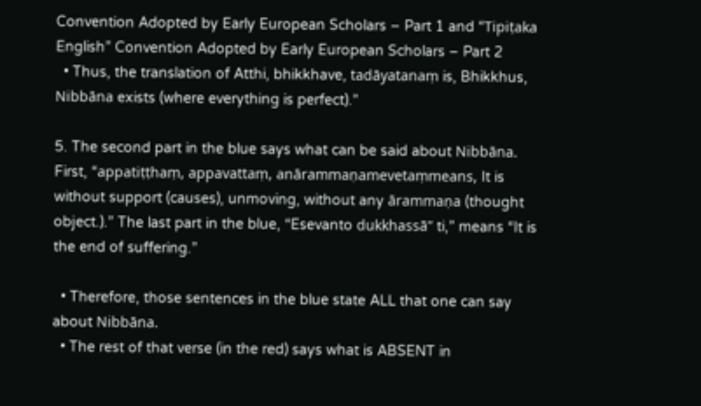Convention Adopted by Early European Scholars – Part 1 and “Tipiṭaka English” Convention Adopted by Early European Scholars – Part 2
  • Thus, the translation of Atthi, bhikkhave, tadāyatanaṃ is, Bhikkhus, Nibbāna exists (where everything is perfect).”

5. The second part in the blue says what can be said about Nibbāna.  First, “appatiṭṭhaṃ, appavattaṃ, anārammaṇamevetaṃmeans, It is without support (causes), unmoving, without any ārammaṇa (thought object.).” The last part in the blue, “Esevanto dukkhassā” ti,” means “It is the end of suffering.”

  • Therefore, those sentences in the blue state ALL that one can say about Nibbāna.
  • The rest of that verse (in the red) says what is ABSENT in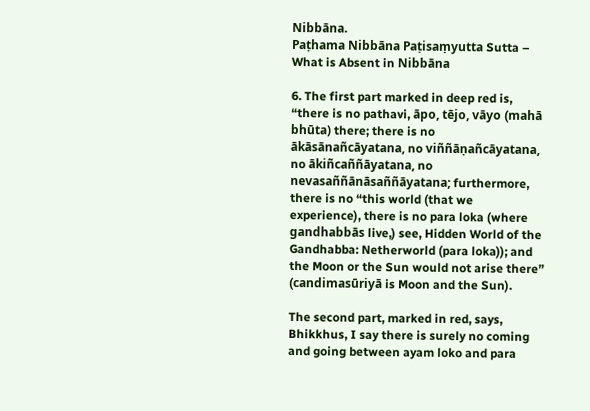Nibbāna.
Paṭhama Nibbāna Paṭisaṃyutta Sutta – What is Absent in Nibbāna

6. The first part marked in deep red is, “there is no pathavi, āpo, tējo, vāyo (mahā bhūta) there; there is no ākāsānañcāyatana, no viññāṇañcāyatana, no ākiñcaññāyatana, no nevasaññānāsaññāyatana; furthermore, there is no “this world (that we experience), there is no para loka (where gandhabbās live,) see, Hidden World of the Gandhabba: Netherworld (para loka)); and the Moon or the Sun would not arise there” (candimasūriyā is Moon and the Sun).

The second part, marked in red, says, Bhikkhus, I say there is surely no coming and going between ayam loko and para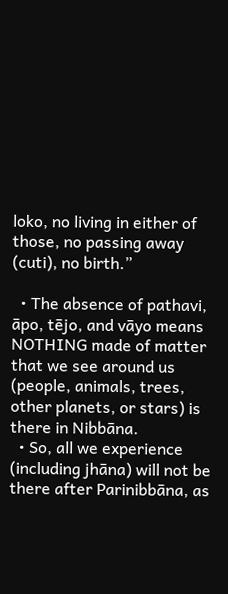loko, no living in either of those, no passing away (cuti), no birth.”

  • The absence of pathavi, āpo, tējo, and vāyo means NOTHING made of matter that we see around us (people, animals, trees, other planets, or stars) is there in Nibbāna.
  • So, all we experience (including jhāna) will not be there after Parinibbāna, as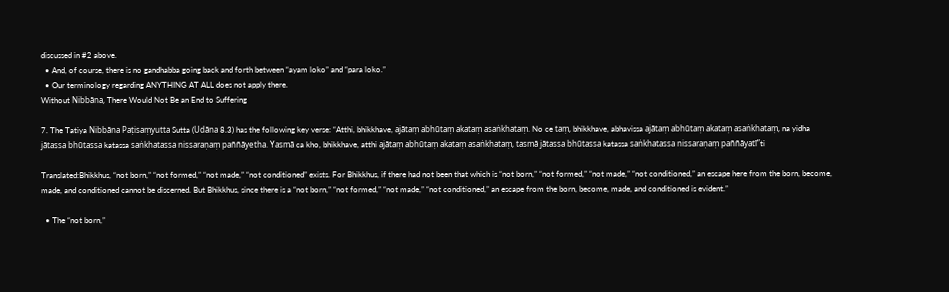discussed in #2 above.
  • And, of course, there is no gandhabba going back and forth between “ayam loko” and “para loko.”
  • Our terminology regarding ANYTHING AT ALL does not apply there.
Without Nibbāna, There Would Not Be an End to Suffering

7. The Tatiya Nibbāna Paṭisaṃyutta Sutta (Udāna 8.3) has the following key verse: “Atthi, bhikkhave, ajātaṃ abhūtaṃ akataṃ asaṅkhataṃ. No ce taṃ, bhikkhave, abhavissa ajātaṃ abhūtaṃ akataṃ asaṅkhataṃ, na yidha jātassa bhūtassa katassa saṅkhatassa nissaraṇaṃ paññāyetha. Yasmā ca kho, bhikkhave, atthi ajātaṃ abhūtaṃ akataṃ asaṅkhataṃ, tasmā jātassa bhūtassa katassa saṅkhatassa nissaraṇaṃ paññāyatī”ti

Translated:Bhikkhus, “not born,” “not formed,” “not made,” “not conditioned” exists. For Bhikkhus, if there had not been that which is “not born,” “not formed,” “not made,” “not conditioned,” an escape here from the born, become, made, and conditioned cannot be discerned. But Bhikkhus, since there is a “not born,” “not formed,” “not made,” “not conditioned,” an escape from the born, become, made, and conditioned is evident.”

  • The “not born,”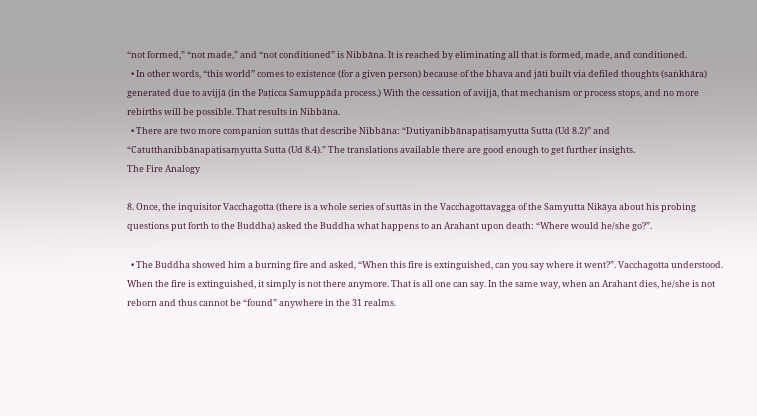“not formed,” “not made,” and “not conditioned” is Nibbāna. It is reached by eliminating all that is formed, made, and conditioned.
  • In other words, “this world” comes to existence (for a given person) because of the bhava and jāti built via defiled thoughts (saṅkhāra) generated due to avijjā (in the Paṭicca Samuppāda process.) With the cessation of avijjā, that mechanism or process stops, and no more rebirths will be possible. That results in Nibbāna.
  • There are two more companion suttās that describe Nibbāna: “Dutiyanibbānapaṭisaṃyutta Sutta (Ud 8.2)” and “Catutthanibbānapaṭisaṃyutta Sutta (Ud 8.4).” The translations available there are good enough to get further insights.
The Fire Analogy

8. Once, the inquisitor Vacchagotta (there is a whole series of suttās in the Vacchagottavagga of the Samyutta Nikāya about his probing questions put forth to the Buddha) asked the Buddha what happens to an Arahant upon death: “Where would he/she go?”.

  • The Buddha showed him a burning fire and asked, “When this fire is extinguished, can you say where it went?”. Vacchagotta understood. When the fire is extinguished, it simply is not there anymore. That is all one can say. In the same way, when an Arahant dies, he/she is not reborn and thus cannot be “found” anywhere in the 31 realms.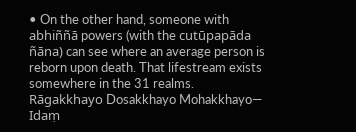• On the other hand, someone with abhiññā powers (with the cutūpapāda ñāna) can see where an average person is reborn upon death. That lifestream exists somewhere in the 31 realms.
Rāgakkhayo Dosakkhayo Mohakkhayo— Idaṃ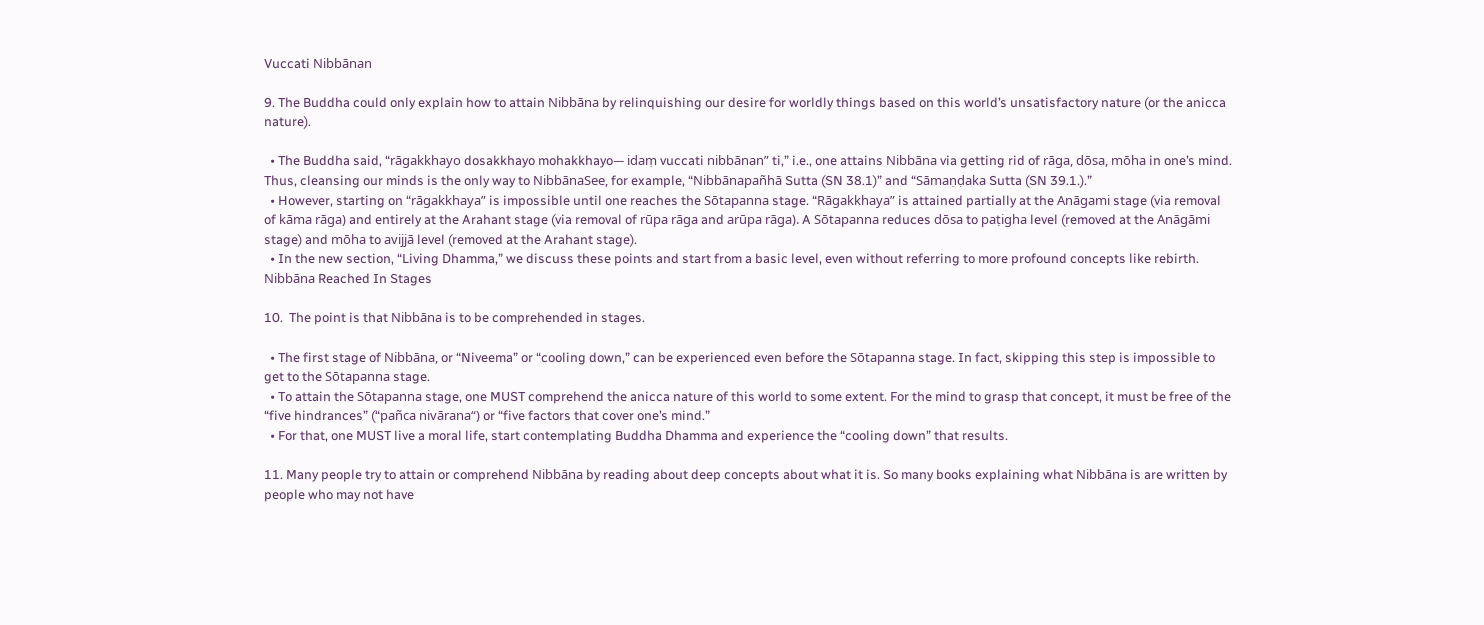Vuccati Nibbānan

9. The Buddha could only explain how to attain Nibbāna by relinquishing our desire for worldly things based on this world’s unsatisfactory nature (or the anicca nature).

  • The Buddha said, “rāgakkhayo dosakkhayo mohakkhayo— idaṃ vuccati nibbānan” ti,” i.e., one attains Nibbāna via getting rid of rāga, dōsa, mōha in one’s mind. Thus, cleansing our minds is the only way to NibbānaSee, for example, “Nibbānapañhā Sutta (SN 38.1)” and “Sāmaṇḍaka Sutta (SN 39.1.).”
  • However, starting on “rāgakkhaya” is impossible until one reaches the Sōtapanna stage. “Rāgakkhaya” is attained partially at the Anāgami stage (via removal of kāma rāga) and entirely at the Arahant stage (via removal of rūpa rāga and arūpa rāga). A Sōtapanna reduces dōsa to paṭigha level (removed at the Anāgāmi stage) and mōha to avijjā level (removed at the Arahant stage).
  • In the new section, “Living Dhamma,” we discuss these points and start from a basic level, even without referring to more profound concepts like rebirth.
Nibbāna Reached In Stages

10.  The point is that Nibbāna is to be comprehended in stages.

  • The first stage of Nibbāna, or “Niveema” or “cooling down,” can be experienced even before the Sōtapanna stage. In fact, skipping this step is impossible to get to the Sōtapanna stage.
  • To attain the Sōtapanna stage, one MUST comprehend the anicca nature of this world to some extent. For the mind to grasp that concept, it must be free of the “five hindrances” (“pañca nivārana“) or “five factors that cover one’s mind.”
  • For that, one MUST live a moral life, start contemplating Buddha Dhamma and experience the “cooling down” that results.

11. Many people try to attain or comprehend Nibbāna by reading about deep concepts about what it is. So many books explaining what Nibbāna is are written by people who may not have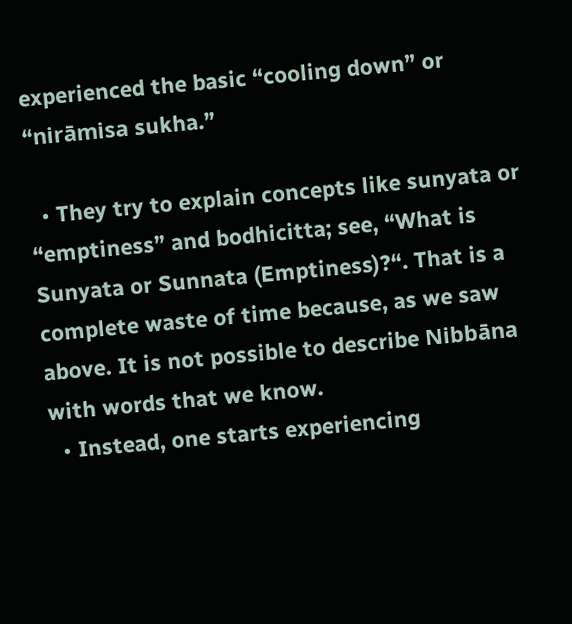experienced the basic “cooling down” or “nirāmisa sukha.”

  • They try to explain concepts like sunyata or “emptiness” and bodhicitta; see, “What is Sunyata or Sunnata (Emptiness)?“. That is a complete waste of time because, as we saw above. It is not possible to describe Nibbāna with words that we know.
  • Instead, one starts experiencing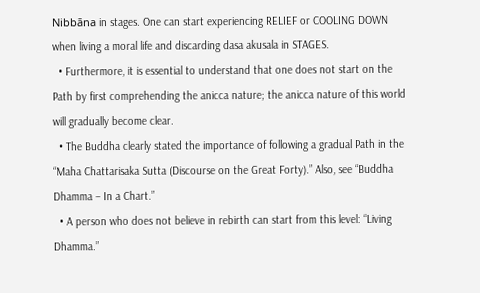Nibbāna in stages. One can start experiencing RELIEF or COOLING DOWN when living a moral life and discarding dasa akusala in STAGES.
  • Furthermore, it is essential to understand that one does not start on the Path by first comprehending the anicca nature; the anicca nature of this world will gradually become clear.
  • The Buddha clearly stated the importance of following a gradual Path in the “Maha Chattarisaka Sutta (Discourse on the Great Forty).” Also, see “Buddha Dhamma – In a Chart.”
  • A person who does not believe in rebirth can start from this level: “Living Dhamma.”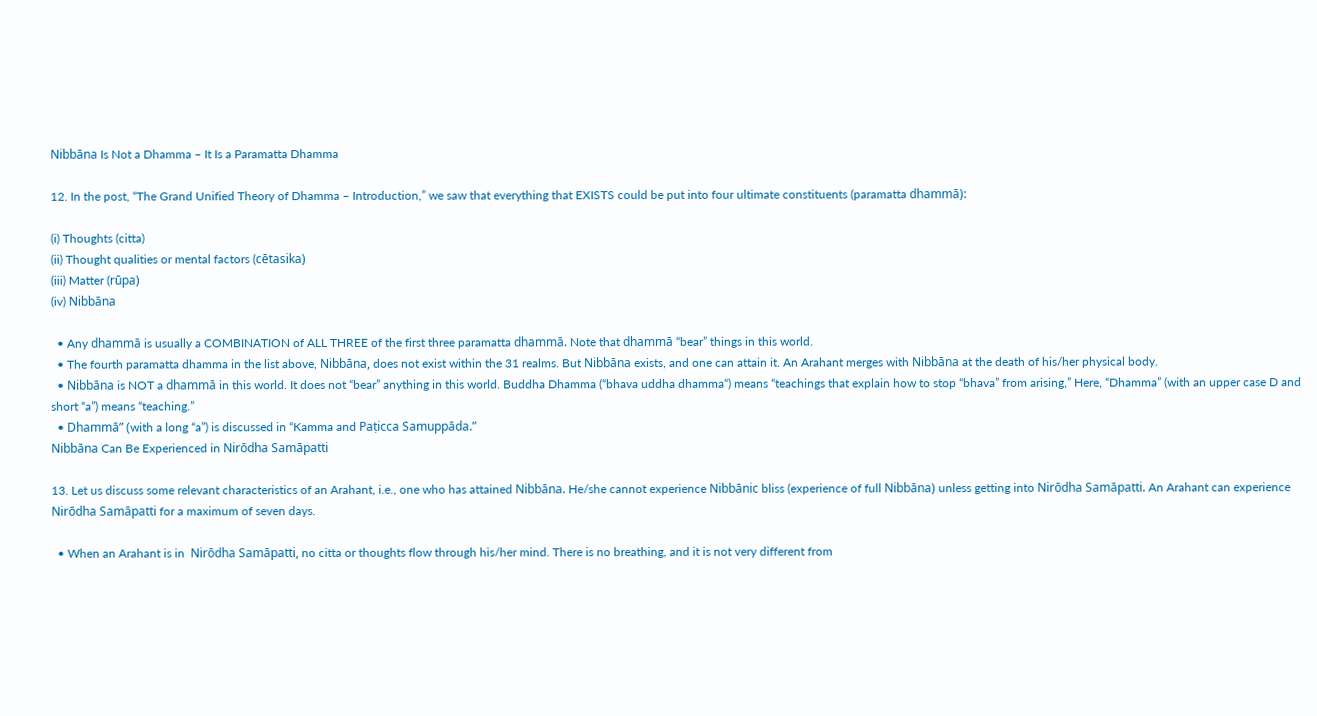Nibbāna Is Not a Dhamma – It Is a Paramatta Dhamma

12. In the post, “The Grand Unified Theory of Dhamma – Introduction,” we saw that everything that EXISTS could be put into four ultimate constituents (paramatta dhammā):

(i) Thoughts (citta)
(ii) Thought qualities or mental factors (cētasika)
(iii) Matter (rūpa)
(iv) Nibbāna

  • Any dhammā is usually a COMBINATION of ALL THREE of the first three paramatta dhammā. Note that dhammā “bear” things in this world.
  • The fourth paramatta dhamma in the list above, Nibbāna, does not exist within the 31 realms. But Nibbāna exists, and one can attain it. An Arahant merges with Nibbāna at the death of his/her physical body.
  • Nibbāna is NOT a dhammā in this world. It does not “bear” anything in this world. Buddha Dhamma (“bhava uddha dhamma“) means “teachings that explain how to stop “bhava” from arising,” Here, “Dhamma” (with an upper case D and short “a”) means “teaching.”
  • Dhammā” (with a long “a”) is discussed in “Kamma and Paṭicca Samuppāda.”
Nibbāna Can Be Experienced in Nirōdha Samāpatti

13. Let us discuss some relevant characteristics of an Arahant, i.e., one who has attained Nibbāna. He/she cannot experience Nibbānic bliss (experience of full Nibbāna) unless getting into Nirōdha Samāpatti. An Arahant can experience Nirōdha Samāpatti for a maximum of seven days.

  • When an Arahant is in  Nirōdha Samāpatti, no citta or thoughts flow through his/her mind. There is no breathing, and it is not very different from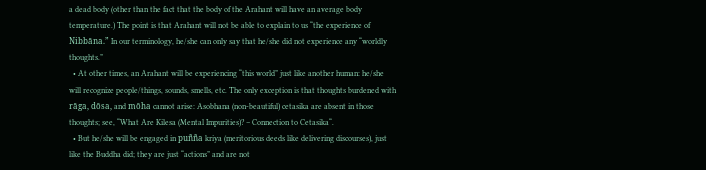a dead body (other than the fact that the body of the Arahant will have an average body temperature.) The point is that Arahant will not be able to explain to us “the experience of Nibbāna.” In our terminology, he/she can only say that he/she did not experience any “worldly thoughts.”
  • At other times, an Arahant will be experiencing “this world” just like another human: he/she will recognize people/things, sounds, smells, etc. The only exception is that thoughts burdened with rāga, dōsa, and mōha cannot arise: Asobhana (non-beautiful) cetasika are absent in those thoughts; see, “What Are Kilesa (Mental Impurities)? – Connection to Cetasika“.
  • But he/she will be engaged in puñña kriya (meritorious deeds like delivering discourses), just like the Buddha did; they are just “actions” and are not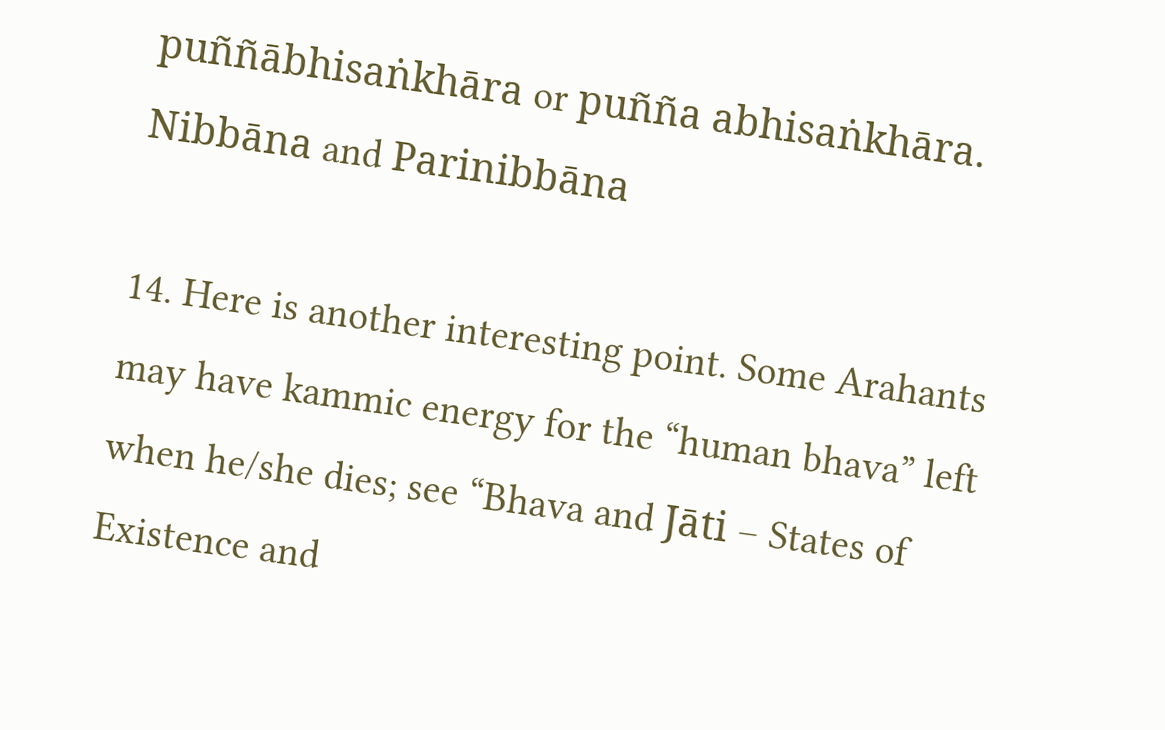puññābhisaṅkhāra or puñña abhisaṅkhāra.
Nibbāna and Parinibbāna

14. Here is another interesting point. Some Arahants may have kammic energy for the “human bhava” left when he/she dies; see “Bhava and Jāti – States of Existence and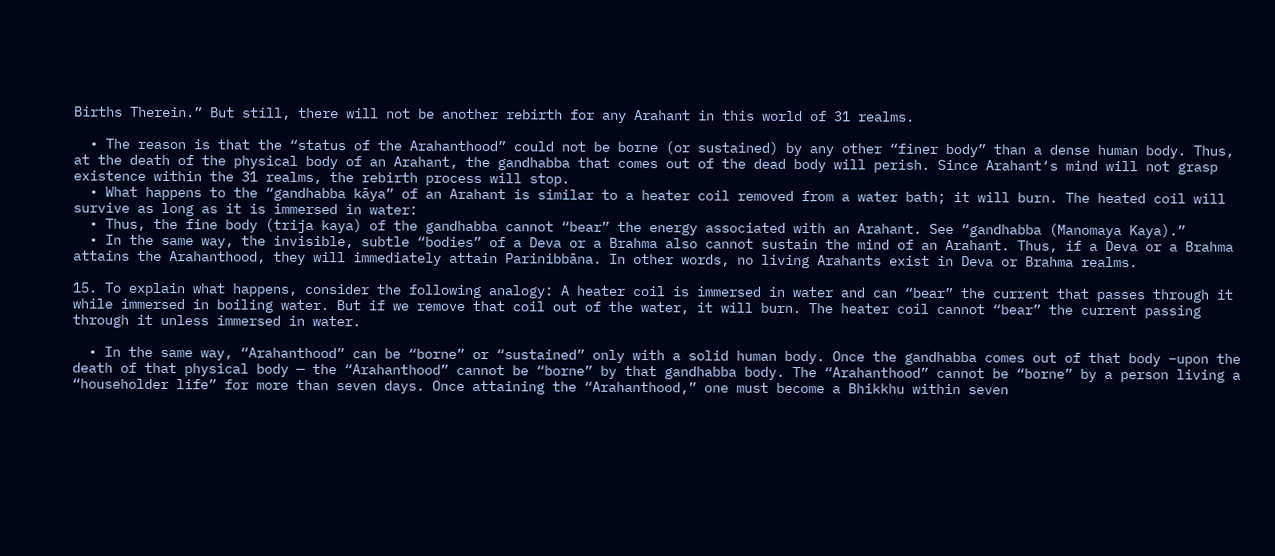Births Therein.” But still, there will not be another rebirth for any Arahant in this world of 31 realms.

  • The reason is that the “status of the Arahanthood” could not be borne (or sustained) by any other “finer body” than a dense human body. Thus, at the death of the physical body of an Arahant, the gandhabba that comes out of the dead body will perish. Since Arahant‘s mind will not grasp existence within the 31 realms, the rebirth process will stop.
  • What happens to the “gandhabba kāya” of an Arahant is similar to a heater coil removed from a water bath; it will burn. The heated coil will survive as long as it is immersed in water:
  • Thus, the fine body (trija kaya) of the gandhabba cannot “bear” the energy associated with an Arahant. See “gandhabba (Manomaya Kaya).”
  • In the same way, the invisible, subtle “bodies” of a Deva or a Brahma also cannot sustain the mind of an Arahant. Thus, if a Deva or a Brahma attains the Arahanthood, they will immediately attain Parinibbāna. In other words, no living Arahants exist in Deva or Brahma realms.

15. To explain what happens, consider the following analogy: A heater coil is immersed in water and can “bear” the current that passes through it while immersed in boiling water. But if we remove that coil out of the water, it will burn. The heater coil cannot “bear” the current passing through it unless immersed in water.

  • In the same way, “Arahanthood” can be “borne” or “sustained” only with a solid human body. Once the gandhabba comes out of that body –upon the death of that physical body — the “Arahanthood” cannot be “borne” by that gandhabba body. The “Arahanthood” cannot be “borne” by a person living a “householder life” for more than seven days. Once attaining the “Arahanthood,” one must become a Bhikkhu within seven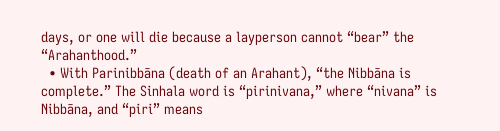days, or one will die because a layperson cannot “bear” the “Arahanthood.”
  • With Parinibbāna (death of an Arahant), “the Nibbāna is complete.” The Sinhala word is “pirinivana,” where “nivana” is Nibbāna, and “piri” means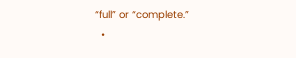“full” or “complete.”
  •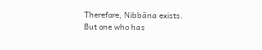Therefore, Nibbāna exists. But one who has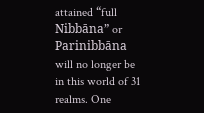attained “full Nibbāna” or Parinibbāna will no longer be in this world of 31 realms. One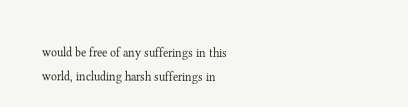would be free of any sufferings in this world, including harsh sufferings in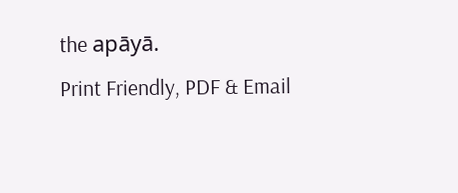the apāyā.
Print Friendly, PDF & Email